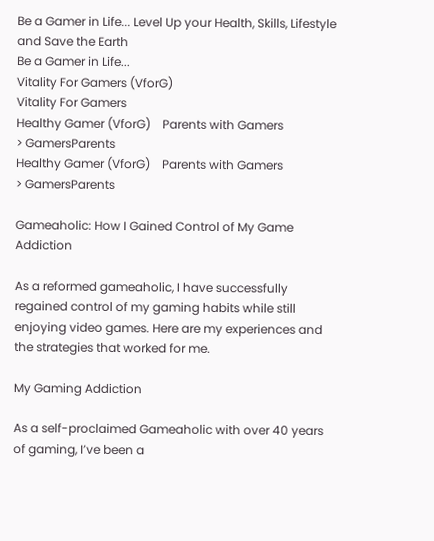Be a Gamer in Life... Level Up your Health, Skills, Lifestyle and Save the Earth
Be a Gamer in Life...
Vitality For Gamers (VforG)
Vitality For Gamers
Healthy Gamer (VforG)    Parents with Gamers
> GamersParents
Healthy Gamer (VforG)    Parents with Gamers
> GamersParents

Gameaholic: How I Gained Control of My Game Addiction

As a reformed gameaholic, I have successfully regained control of my gaming habits while still enjoying video games. Here are my experiences and the strategies that worked for me.

My Gaming Addiction

As a self-proclaimed Gameaholic with over 40 years of gaming, I’ve been a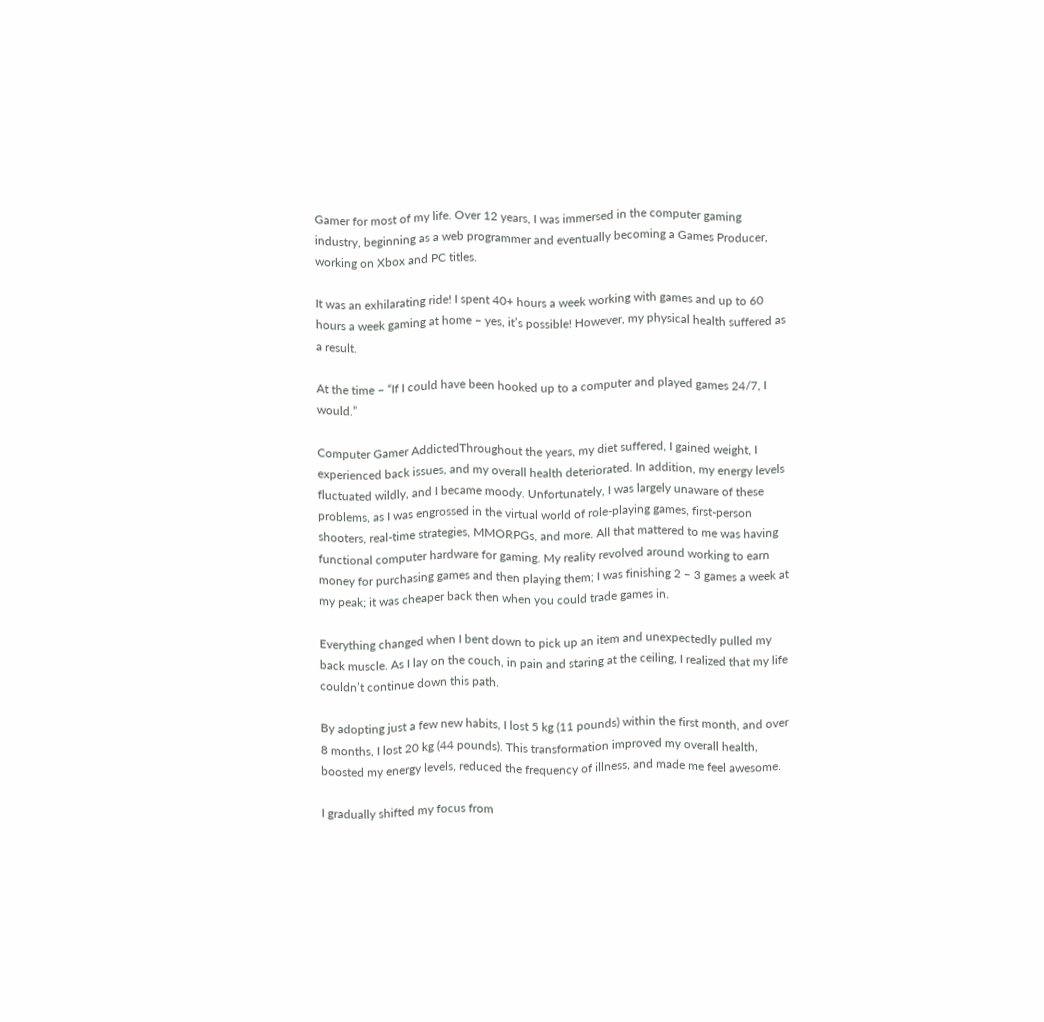Gamer for most of my life. Over 12 years, I was immersed in the computer gaming industry, beginning as a web programmer and eventually becoming a Games Producer, working on Xbox and PC titles.

It was an exhilarating ride! I spent 40+ hours a week working with games and up to 60 hours a week gaming at home – yes, it’s possible! However, my physical health suffered as a result.

At the time – “If I could have been hooked up to a computer and played games 24/7, I would.”

Computer Gamer AddictedThroughout the years, my diet suffered, I gained weight, I experienced back issues, and my overall health deteriorated. In addition, my energy levels fluctuated wildly, and I became moody. Unfortunately, I was largely unaware of these problems, as I was engrossed in the virtual world of role-playing games, first-person shooters, real-time strategies, MMORPGs, and more. All that mattered to me was having functional computer hardware for gaming. My reality revolved around working to earn money for purchasing games and then playing them; I was finishing 2 – 3 games a week at my peak; it was cheaper back then when you could trade games in.

Everything changed when I bent down to pick up an item and unexpectedly pulled my back muscle. As I lay on the couch, in pain and staring at the ceiling, I realized that my life couldn’t continue down this path.

By adopting just a few new habits, I lost 5 kg (11 pounds) within the first month, and over 8 months, I lost 20 kg (44 pounds). This transformation improved my overall health, boosted my energy levels, reduced the frequency of illness, and made me feel awesome.

I gradually shifted my focus from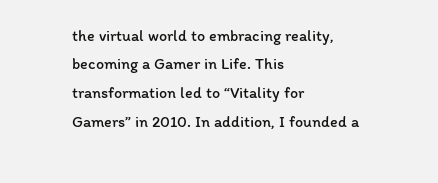the virtual world to embracing reality, becoming a Gamer in Life. This transformation led to “Vitality for Gamers” in 2010. In addition, I founded a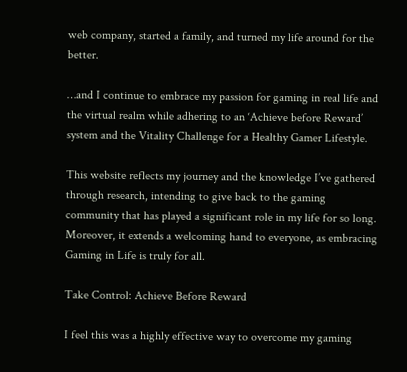web company, started a family, and turned my life around for the better.

…and I continue to embrace my passion for gaming in real life and the virtual realm while adhering to an ‘Achieve before Reward’ system and the Vitality Challenge for a Healthy Gamer Lifestyle.

This website reflects my journey and the knowledge I’ve gathered through research, intending to give back to the gaming community that has played a significant role in my life for so long. Moreover, it extends a welcoming hand to everyone, as embracing Gaming in Life is truly for all.

Take Control: Achieve Before Reward

I feel this was a highly effective way to overcome my gaming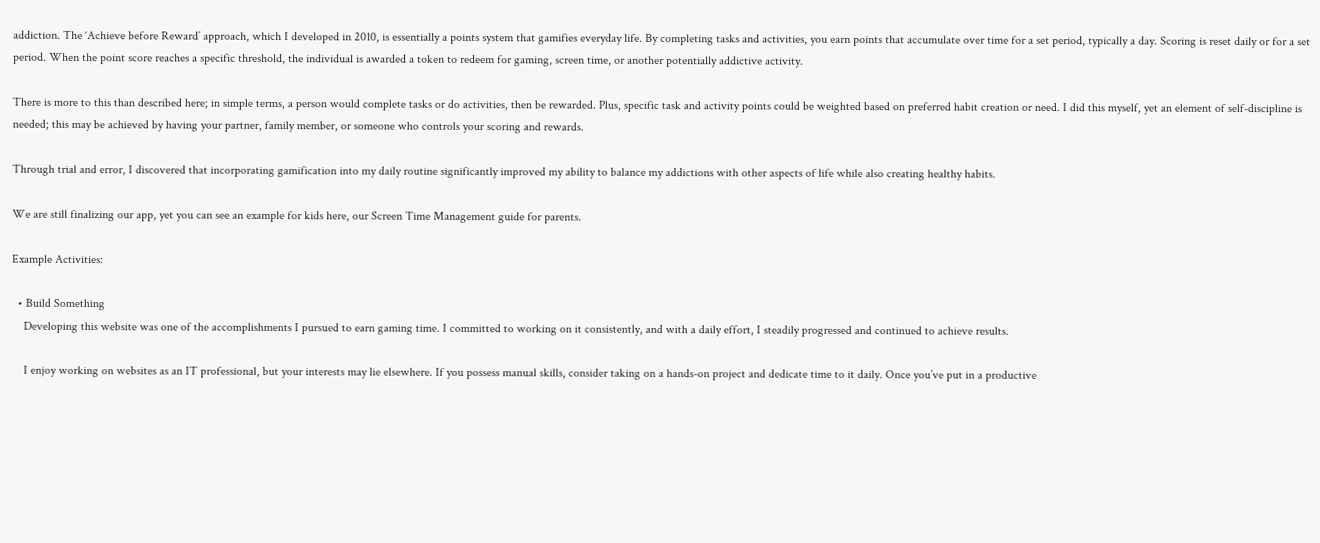addiction. The ‘Achieve before Reward’ approach, which I developed in 2010, is essentially a points system that gamifies everyday life. By completing tasks and activities, you earn points that accumulate over time for a set period, typically a day. Scoring is reset daily or for a set period. When the point score reaches a specific threshold, the individual is awarded a token to redeem for gaming, screen time, or another potentially addictive activity.

There is more to this than described here; in simple terms, a person would complete tasks or do activities, then be rewarded. Plus, specific task and activity points could be weighted based on preferred habit creation or need. I did this myself, yet an element of self-discipline is needed; this may be achieved by having your partner, family member, or someone who controls your scoring and rewards.

Through trial and error, I discovered that incorporating gamification into my daily routine significantly improved my ability to balance my addictions with other aspects of life while also creating healthy habits.

We are still finalizing our app, yet you can see an example for kids here, our Screen Time Management guide for parents.

Example Activities:

  • Build Something
    Developing this website was one of the accomplishments I pursued to earn gaming time. I committed to working on it consistently, and with a daily effort, I steadily progressed and continued to achieve results.

    I enjoy working on websites as an IT professional, but your interests may lie elsewhere. If you possess manual skills, consider taking on a hands-on project and dedicate time to it daily. Once you’ve put in a productive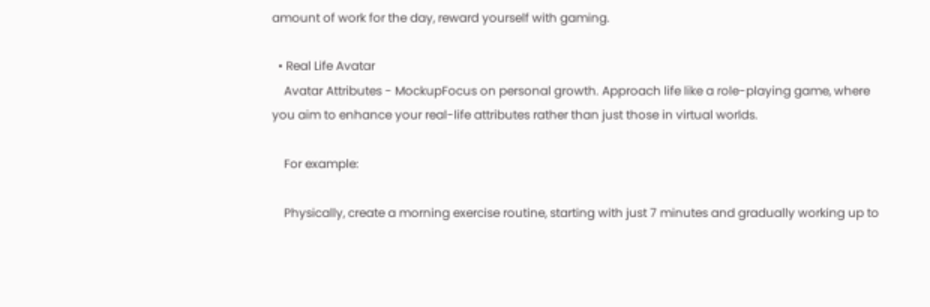amount of work for the day, reward yourself with gaming.

  • Real Life Avatar
    Avatar Attributes - MockupFocus on personal growth. Approach life like a role-playing game, where you aim to enhance your real-life attributes rather than just those in virtual worlds.

    For example:

    Physically, create a morning exercise routine, starting with just 7 minutes and gradually working up to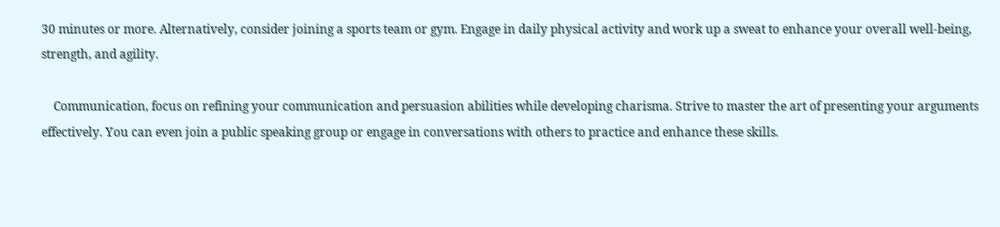30 minutes or more. Alternatively, consider joining a sports team or gym. Engage in daily physical activity and work up a sweat to enhance your overall well-being, strength, and agility.

    Communication, focus on refining your communication and persuasion abilities while developing charisma. Strive to master the art of presenting your arguments effectively. You can even join a public speaking group or engage in conversations with others to practice and enhance these skills.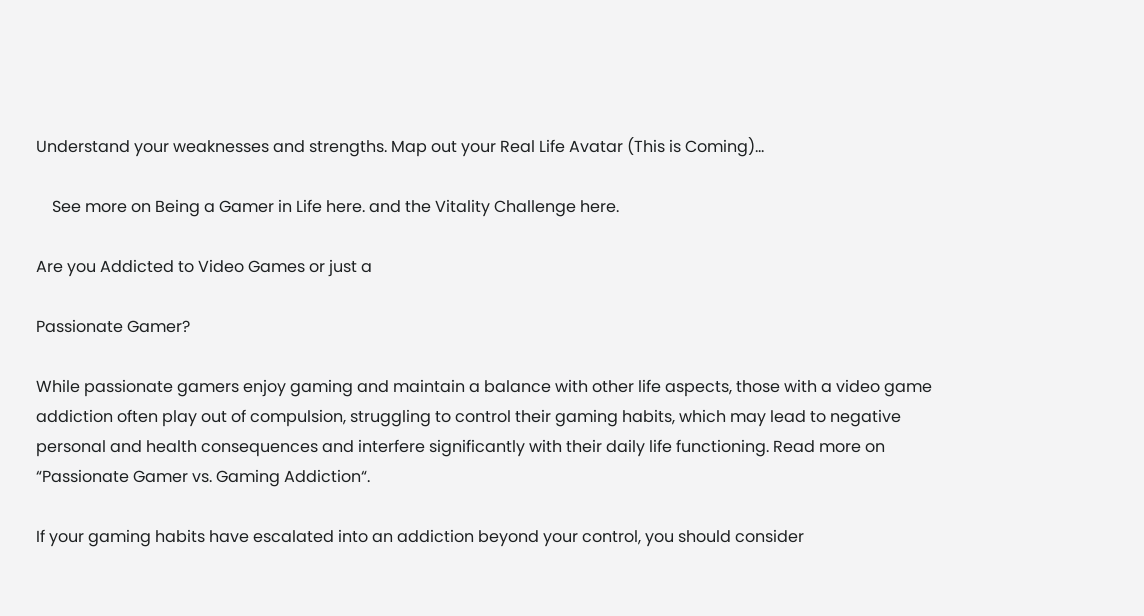Understand your weaknesses and strengths. Map out your Real Life Avatar (This is Coming)…

    See more on Being a Gamer in Life here. and the Vitality Challenge here.

Are you Addicted to Video Games or just a

Passionate Gamer?

While passionate gamers enjoy gaming and maintain a balance with other life aspects, those with a video game addiction often play out of compulsion, struggling to control their gaming habits, which may lead to negative personal and health consequences and interfere significantly with their daily life functioning. Read more on “Passionate Gamer vs. Gaming Addiction“.

If your gaming habits have escalated into an addiction beyond your control, you should consider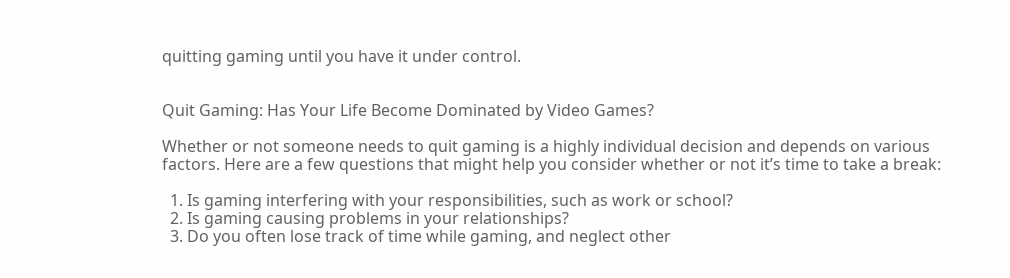quitting gaming until you have it under control.


Quit Gaming: Has Your Life Become Dominated by Video Games?

Whether or not someone needs to quit gaming is a highly individual decision and depends on various factors. Here are a few questions that might help you consider whether or not it’s time to take a break:

  1. Is gaming interfering with your responsibilities, such as work or school?
  2. Is gaming causing problems in your relationships?
  3. Do you often lose track of time while gaming, and neglect other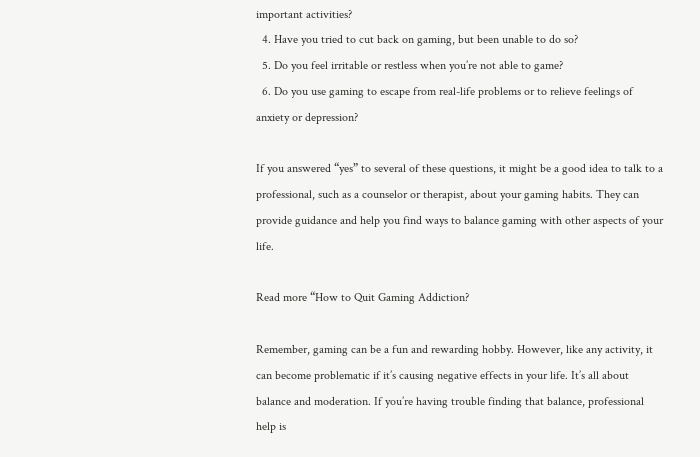important activities?
  4. Have you tried to cut back on gaming, but been unable to do so?
  5. Do you feel irritable or restless when you’re not able to game?
  6. Do you use gaming to escape from real-life problems or to relieve feelings of anxiety or depression?

If you answered “yes” to several of these questions, it might be a good idea to talk to a professional, such as a counselor or therapist, about your gaming habits. They can provide guidance and help you find ways to balance gaming with other aspects of your life.

Read more “How to Quit Gaming Addiction?

Remember, gaming can be a fun and rewarding hobby. However, like any activity, it can become problematic if it’s causing negative effects in your life. It’s all about balance and moderation. If you’re having trouble finding that balance, professional help is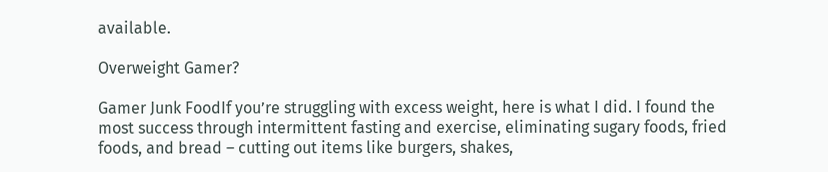available.

Overweight Gamer?

Gamer Junk FoodIf you’re struggling with excess weight, here is what I did. I found the most success through intermittent fasting and exercise, eliminating sugary foods, fried foods, and bread – cutting out items like burgers, shakes,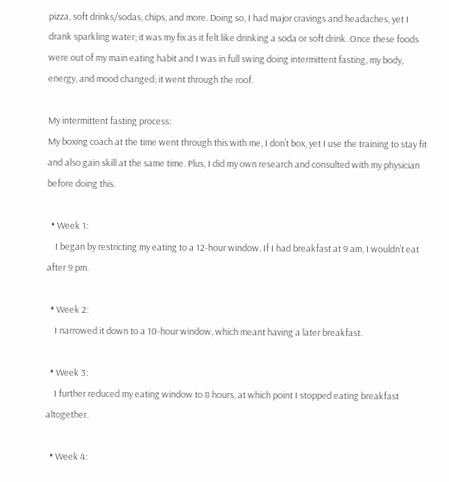pizza, soft drinks/sodas, chips, and more. Doing so, I had major cravings and headaches, yet I drank sparkling water; it was my fix as it felt like drinking a soda or soft drink. Once these foods were out of my main eating habit and I was in full swing doing intermittent fasting, my body, energy, and mood changed; it went through the roof.

My intermittent fasting process:
My boxing coach at the time went through this with me, I don’t box, yet I use the training to stay fit and also gain skill at the same time. Plus, I did my own research and consulted with my physician before doing this.

  • Week 1:
    I began by restricting my eating to a 12-hour window. If I had breakfast at 9 am, I wouldn’t eat after 9 pm.

  • Week 2:
    I narrowed it down to a 10-hour window, which meant having a later breakfast.

  • Week 3:
    I further reduced my eating window to 8 hours, at which point I stopped eating breakfast altogether.

  • Week 4: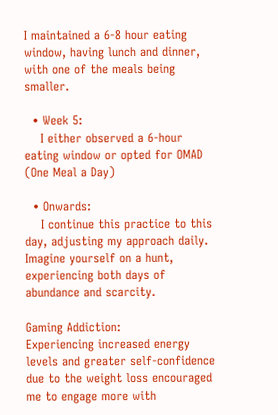I maintained a 6-8 hour eating window, having lunch and dinner, with one of the meals being smaller.

  • Week 5:
    I either observed a 6-hour eating window or opted for OMAD (One Meal a Day)

  • Onwards:
    I continue this practice to this day, adjusting my approach daily. Imagine yourself on a hunt, experiencing both days of abundance and scarcity.

Gaming Addiction:
Experiencing increased energy levels and greater self-confidence due to the weight loss encouraged me to engage more with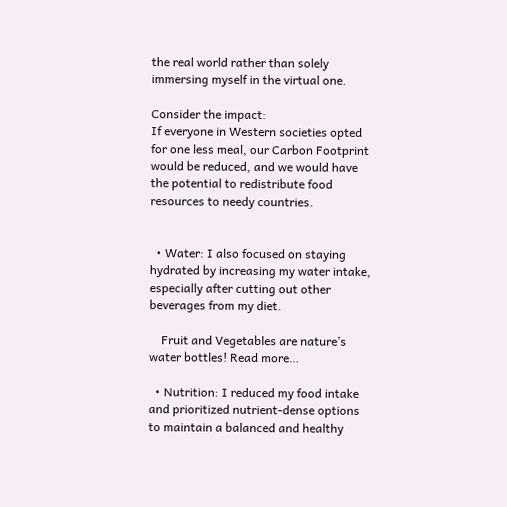the real world rather than solely immersing myself in the virtual one.

Consider the impact:
If everyone in Western societies opted for one less meal, our Carbon Footprint would be reduced, and we would have the potential to redistribute food resources to needy countries.


  • Water: I also focused on staying hydrated by increasing my water intake, especially after cutting out other beverages from my diet.

    Fruit and Vegetables are nature’s water bottles! Read more…

  • Nutrition: I reduced my food intake and prioritized nutrient-dense options to maintain a balanced and healthy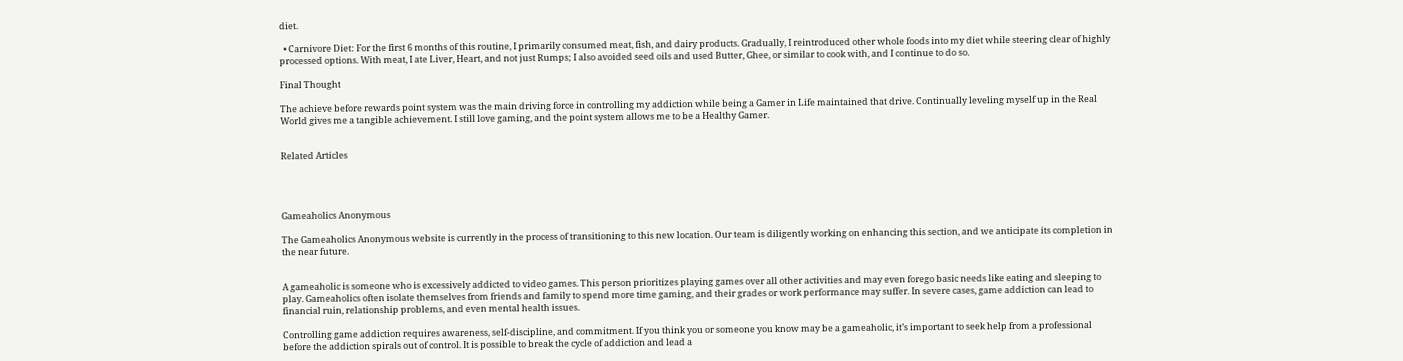diet.

  • Carnivore Diet: For the first 6 months of this routine, I primarily consumed meat, fish, and dairy products. Gradually, I reintroduced other whole foods into my diet while steering clear of highly processed options. With meat, I ate Liver, Heart, and not just Rumps; I also avoided seed oils and used Butter, Ghee, or similar to cook with, and I continue to do so.

Final Thought

The achieve before rewards point system was the main driving force in controlling my addiction while being a Gamer in Life maintained that drive. Continually leveling myself up in the Real World gives me a tangible achievement. I still love gaming, and the point system allows me to be a Healthy Gamer.


Related Articles




Gameaholics Anonymous

The Gameaholics Anonymous website is currently in the process of transitioning to this new location. Our team is diligently working on enhancing this section, and we anticipate its completion in the near future.


A gameaholic is someone who is excessively addicted to video games. This person prioritizes playing games over all other activities and may even forego basic needs like eating and sleeping to play. Gameaholics often isolate themselves from friends and family to spend more time gaming, and their grades or work performance may suffer. In severe cases, game addiction can lead to financial ruin, relationship problems, and even mental health issues.

Controlling game addiction requires awareness, self-discipline, and commitment. If you think you or someone you know may be a gameaholic, it’s important to seek help from a professional before the addiction spirals out of control. It is possible to break the cycle of addiction and lead a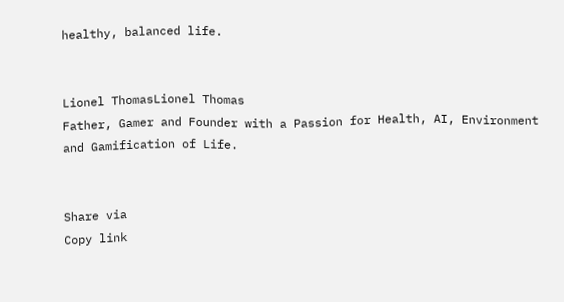healthy, balanced life.


Lionel ThomasLionel Thomas
Father, Gamer and Founder with a Passion for Health, AI, Environment and Gamification of Life.


Share via
Copy link